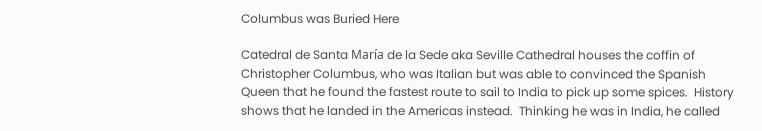Columbus was Buried Here

Catedral de Santa María de la Sede aka Seville Cathedral houses the coffin of Christopher Columbus, who was Italian but was able to convinced the Spanish Queen that he found the fastest route to sail to India to pick up some spices.  History shows that he landed in the Americas instead.  Thinking he was in India, he called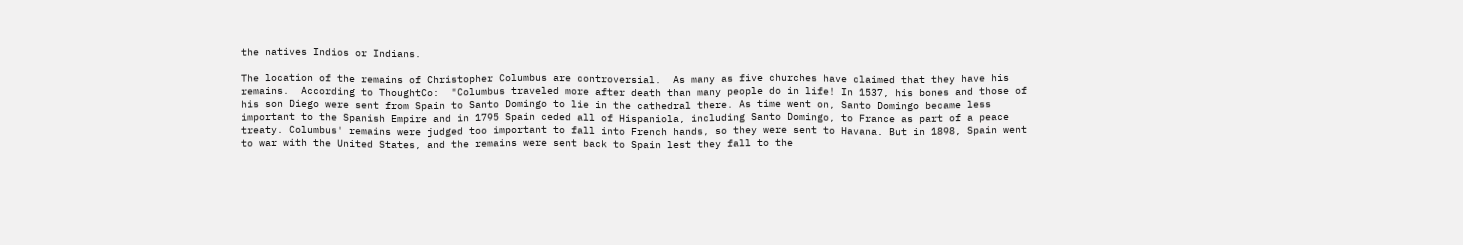the natives Indios or Indians.

The location of the remains of Christopher Columbus are controversial.  As many as five churches have claimed that they have his remains.  According to ThoughtCo:  "Columbus traveled more after death than many people do in life! In 1537, his bones and those of his son Diego were sent from Spain to Santo Domingo to lie in the cathedral there. As time went on, Santo Domingo became less important to the Spanish Empire and in 1795 Spain ceded all of Hispaniola, including Santo Domingo, to France as part of a peace treaty. Columbus' remains were judged too important to fall into French hands, so they were sent to Havana. But in 1898, Spain went to war with the United States, and the remains were sent back to Spain lest they fall to the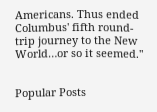Americans. Thus ended Columbus' fifth round-trip journey to the New World…or so it seemed."


Popular Posts